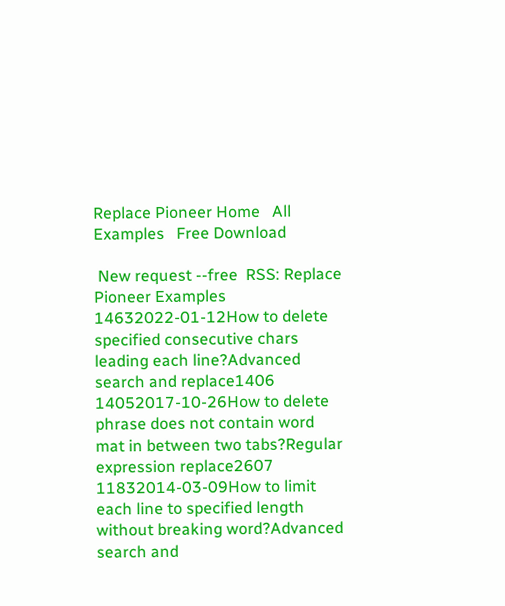Replace Pioneer Home   All Examples   Free Download

 New request --free  RSS: Replace Pioneer Examples
14632022-01-12How to delete specified consecutive chars leading each line?Advanced search and replace1406
14052017-10-26How to delete phrase does not contain word mat in between two tabs?Regular expression replace2607
11832014-03-09How to limit each line to specified length without breaking word?Advanced search and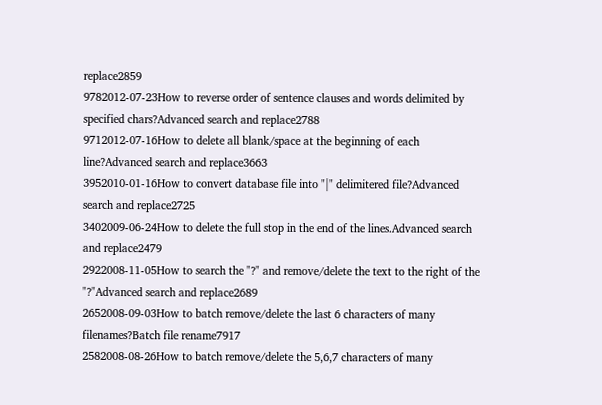replace2859
9782012-07-23How to reverse order of sentence clauses and words delimited by specified chars?Advanced search and replace2788
9712012-07-16How to delete all blank/space at the beginning of each line?Advanced search and replace3663
3952010-01-16How to convert database file into "|" delimitered file?Advanced search and replace2725
3402009-06-24How to delete the full stop in the end of the lines.Advanced search and replace2479
2922008-11-05How to search the "?" and remove/delete the text to the right of the "?"Advanced search and replace2689
2652008-09-03How to batch remove/delete the last 6 characters of many filenames?Batch file rename7917
2582008-08-26How to batch remove/delete the 5,6,7 characters of many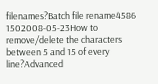filenames?Batch file rename4586
1502008-05-23How to remove/delete the characters between 5 and 15 of every line?Advanced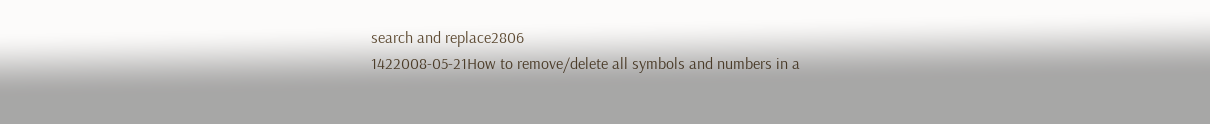search and replace2806
1422008-05-21How to remove/delete all symbols and numbers in a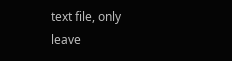text file, only leave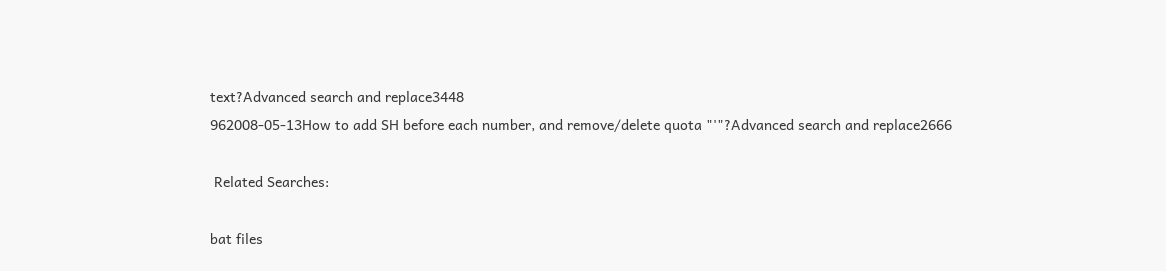text?Advanced search and replace3448
962008-05-13How to add SH before each number, and remove/delete quota "'"?Advanced search and replace2666

 Related Searches:

bat files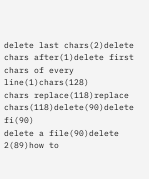delete last chars(2)delete chars after(1)delete first chars of every line(1)chars(128)
chars replace(118)replace chars(118)delete(90)delete fi(90)
delete a file(90)delete 2(89)how to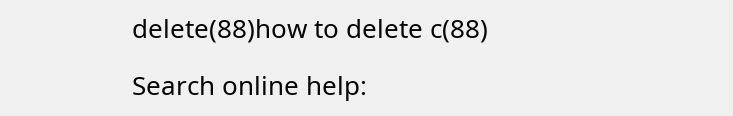delete(88)how to delete c(88)

Search online help: